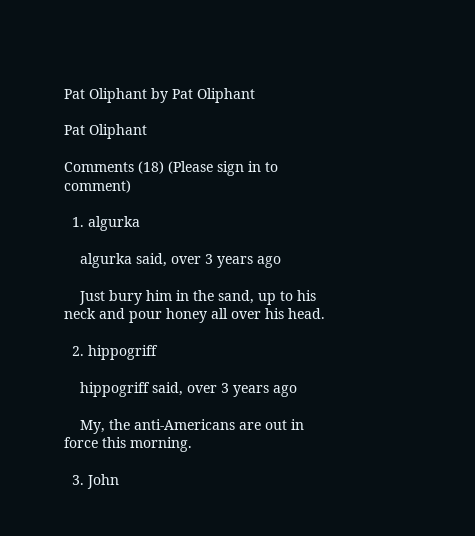Pat Oliphant by Pat Oliphant

Pat Oliphant

Comments (18) (Please sign in to comment)

  1. algurka

    algurka said, over 3 years ago

    Just bury him in the sand, up to his neck and pour honey all over his head.

  2. hippogriff

    hippogriff said, over 3 years ago

    My, the anti-Americans are out in force this morning.

  3. John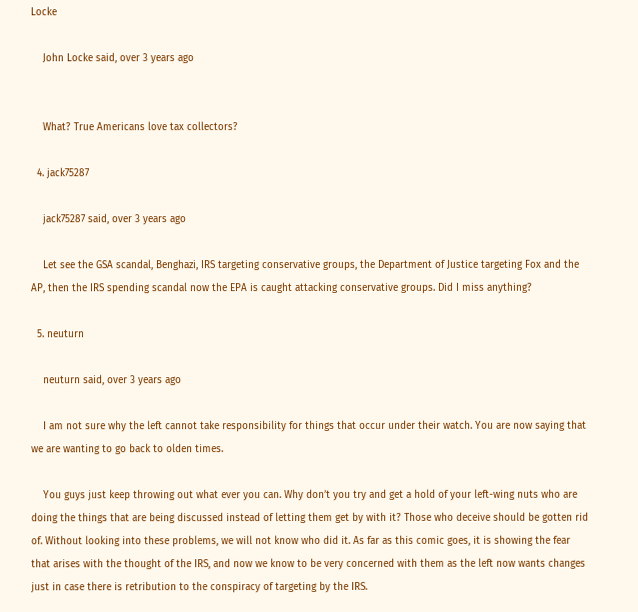Locke

    John Locke said, over 3 years ago


    What? True Americans love tax collectors?

  4. jack75287

    jack75287 said, over 3 years ago

    Let see the GSA scandal, Benghazi, IRS targeting conservative groups, the Department of Justice targeting Fox and the AP, then the IRS spending scandal now the EPA is caught attacking conservative groups. Did I miss anything?

  5. neuturn

    neuturn said, over 3 years ago

    I am not sure why the left cannot take responsibility for things that occur under their watch. You are now saying that we are wanting to go back to olden times.

    You guys just keep throwing out what ever you can. Why don’t you try and get a hold of your left-wing nuts who are doing the things that are being discussed instead of letting them get by with it? Those who deceive should be gotten rid of. Without looking into these problems, we will not know who did it. As far as this comic goes, it is showing the fear that arises with the thought of the IRS, and now we know to be very concerned with them as the left now wants changes just in case there is retribution to the conspiracy of targeting by the IRS.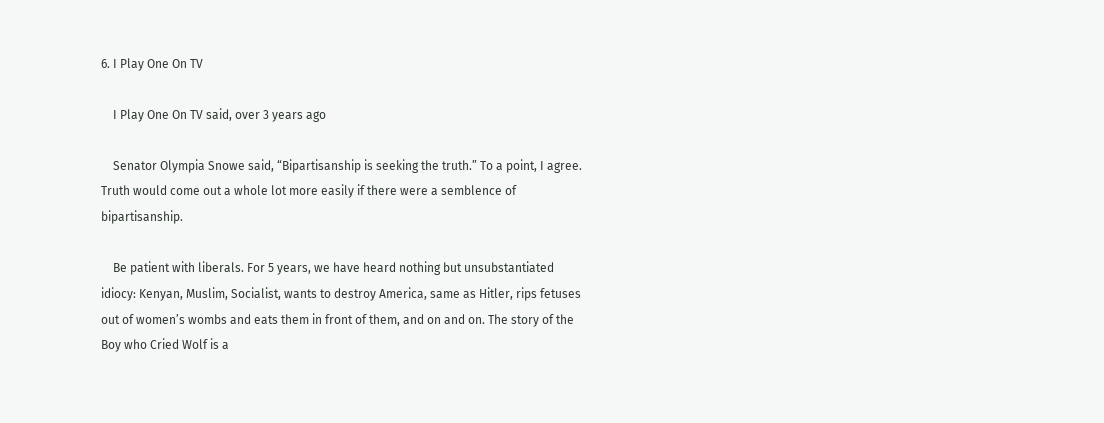6. I Play One On TV

    I Play One On TV said, over 3 years ago

    Senator Olympia Snowe said, “Bipartisanship is seeking the truth.” To a point, I agree. Truth would come out a whole lot more easily if there were a semblence of bipartisanship.

    Be patient with liberals. For 5 years, we have heard nothing but unsubstantiated idiocy: Kenyan, Muslim, Socialist, wants to destroy America, same as Hitler, rips fetuses out of women’s wombs and eats them in front of them, and on and on. The story of the Boy who Cried Wolf is a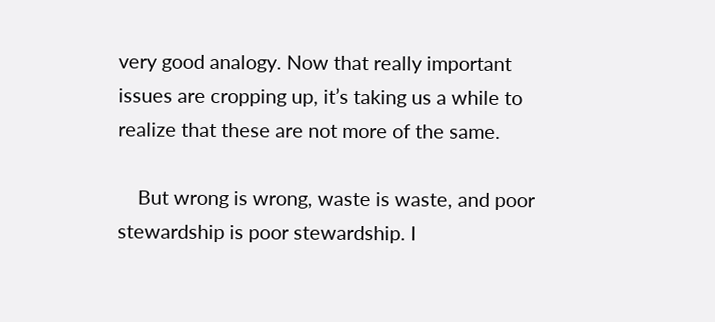very good analogy. Now that really important issues are cropping up, it’s taking us a while to realize that these are not more of the same.

    But wrong is wrong, waste is waste, and poor stewardship is poor stewardship. I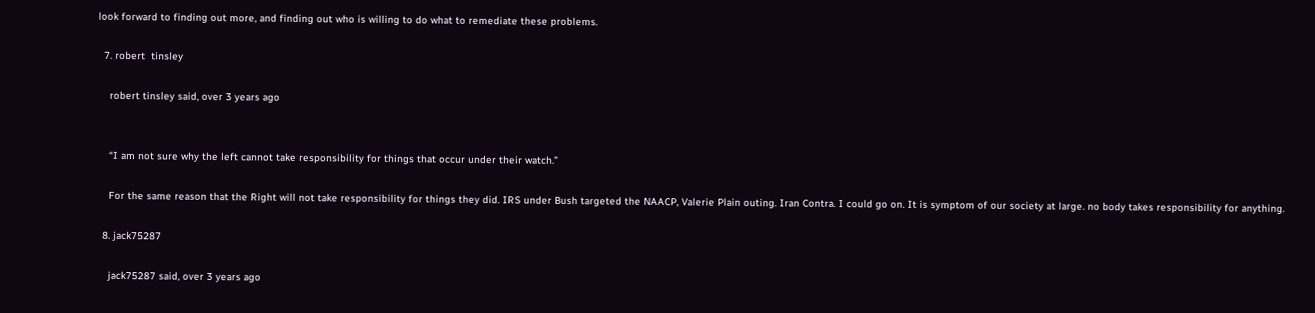look forward to finding out more, and finding out who is willing to do what to remediate these problems.

  7. robert  tinsley

    robert tinsley said, over 3 years ago


    “I am not sure why the left cannot take responsibility for things that occur under their watch.”

    For the same reason that the Right will not take responsibility for things they did. IRS under Bush targeted the NAACP, Valerie Plain outing. Iran Contra. I could go on. It is symptom of our society at large. no body takes responsibility for anything.

  8. jack75287

    jack75287 said, over 3 years ago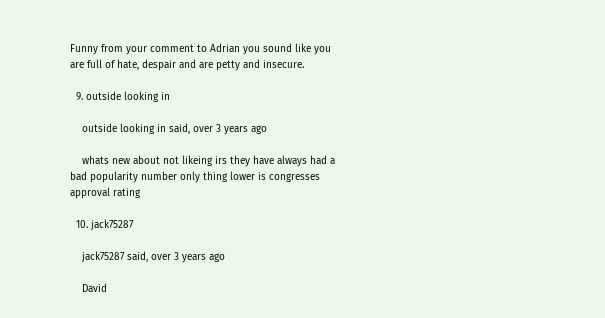Funny from your comment to Adrian you sound like you are full of hate, despair and are petty and insecure.

  9. outside looking in

    outside looking in said, over 3 years ago

    whats new about not likeing irs they have always had a bad popularity number only thing lower is congresses approval rating

  10. jack75287

    jack75287 said, over 3 years ago

    David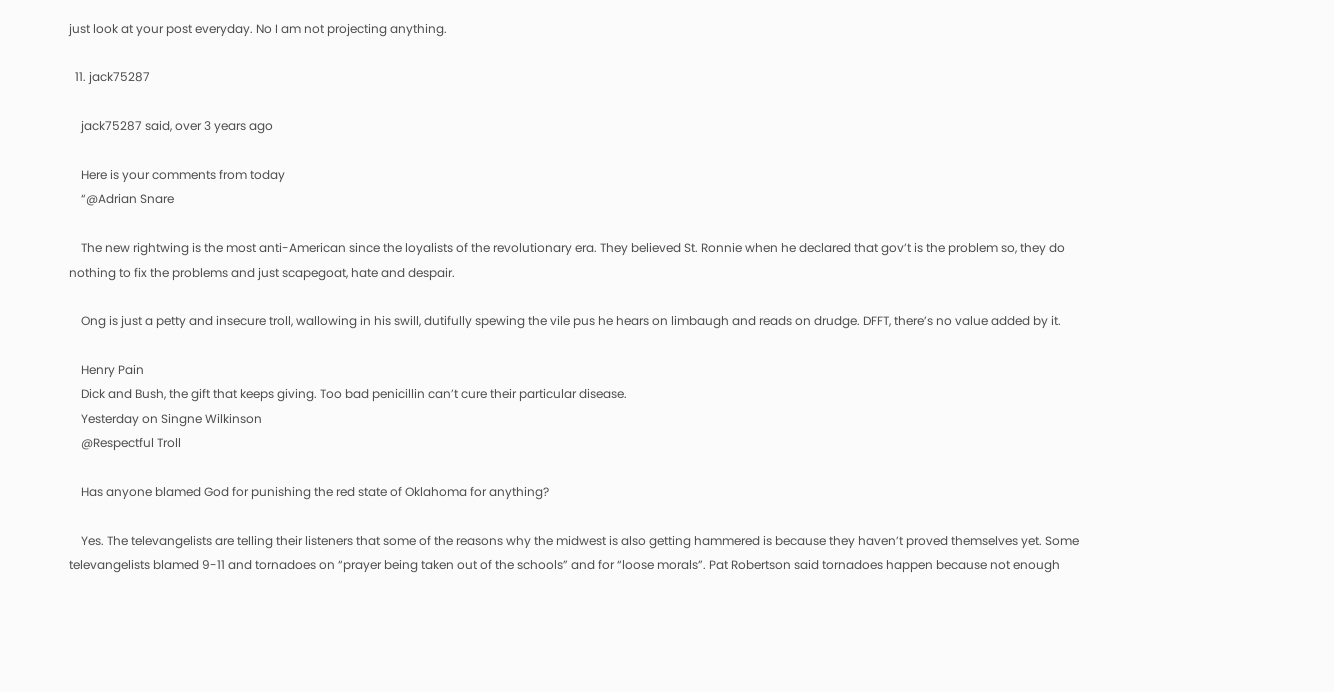just look at your post everyday. No I am not projecting anything.

  11. jack75287

    jack75287 said, over 3 years ago

    Here is your comments from today
    “@Adrian Snare

    The new rightwing is the most anti-American since the loyalists of the revolutionary era. They believed St. Ronnie when he declared that gov’t is the problem so, they do nothing to fix the problems and just scapegoat, hate and despair.

    Ong is just a petty and insecure troll, wallowing in his swill, dutifully spewing the vile pus he hears on limbaugh and reads on drudge. DFFT, there’s no value added by it.

    Henry Pain
    Dick and Bush, the gift that keeps giving. Too bad penicillin can’t cure their particular disease.
    Yesterday on Singne Wilkinson
    @Respectful Troll

    Has anyone blamed God for punishing the red state of Oklahoma for anything?

    Yes. The televangelists are telling their listeners that some of the reasons why the midwest is also getting hammered is because they haven’t proved themselves yet. Some televangelists blamed 9-11 and tornadoes on “prayer being taken out of the schools” and for “loose morals”. Pat Robertson said tornadoes happen because not enough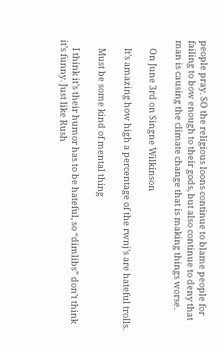people pray. SO the religious loons continue to blame people for failing to bow enough to their gods, but also continue to deny that man is causing the climate change that is making things worse.

    On June 3rd on Singne Wilkinson

    It’s amazing how high a percentage of the rwnj’s are hateful trolls.

    Must be some kind of mental thing

    I think it’s their humor has to be hateful, so “dimlibs” don’t think it’s funny. Just like Rush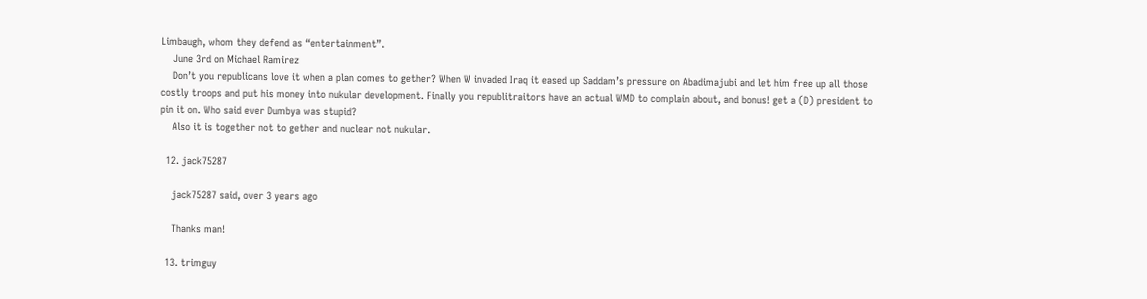Limbaugh, whom they defend as “entertainment”.
    June 3rd on Michael Ramirez
    Don’t you republicans love it when a plan comes to gether? When W invaded Iraq it eased up Saddam’s pressure on Abadimajubi and let him free up all those costly troops and put his money into nukular development. Finally you republitraitors have an actual WMD to complain about, and bonus! get a (D) president to pin it on. Who said ever Dumbya was stupid?
    Also it is together not to gether and nuclear not nukular.

  12. jack75287

    jack75287 said, over 3 years ago

    Thanks man!

  13. trimguy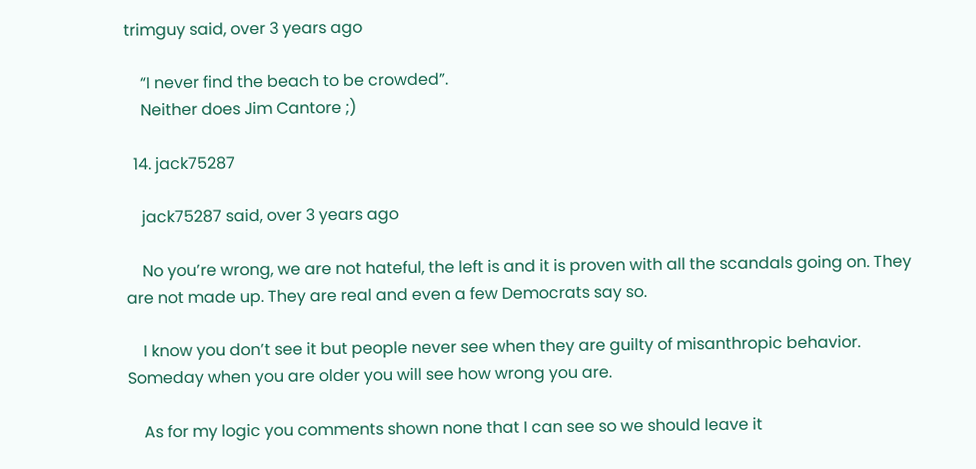trimguy said, over 3 years ago

    “I never find the beach to be crowded”.
    Neither does Jim Cantore ;)

  14. jack75287

    jack75287 said, over 3 years ago

    No you’re wrong, we are not hateful, the left is and it is proven with all the scandals going on. They are not made up. They are real and even a few Democrats say so.

    I know you don’t see it but people never see when they are guilty of misanthropic behavior. Someday when you are older you will see how wrong you are.

    As for my logic you comments shown none that I can see so we should leave it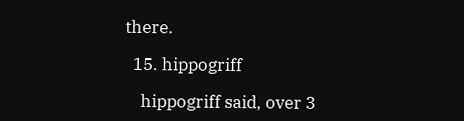there.

  15. hippogriff

    hippogriff said, over 3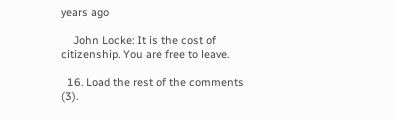years ago

    John Locke: It is the cost of citizenship. You are free to leave.

  16. Load the rest of the comments (3).